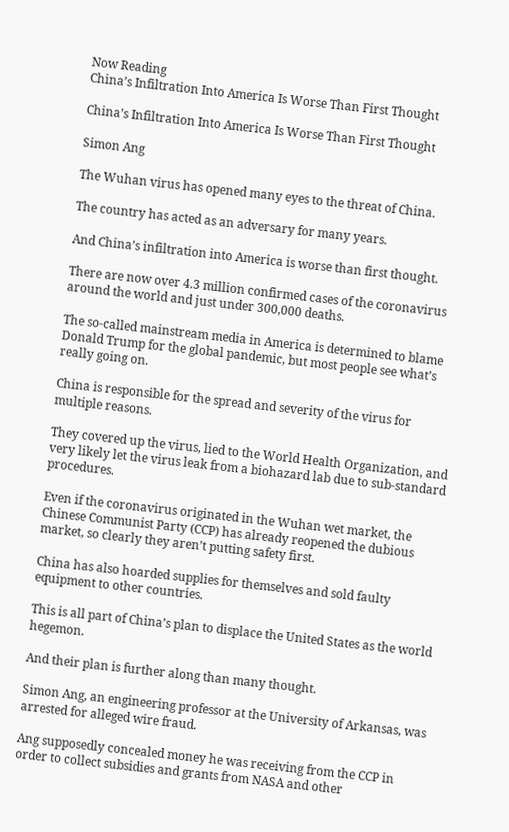Now Reading
China’s Infiltration Into America Is Worse Than First Thought

China’s Infiltration Into America Is Worse Than First Thought

Simon Ang

The Wuhan virus has opened many eyes to the threat of China.

The country has acted as an adversary for many years.

And China’s infiltration into America is worse than first thought.

There are now over 4.3 million confirmed cases of the coronavirus around the world and just under 300,000 deaths.

The so-called mainstream media in America is determined to blame Donald Trump for the global pandemic, but most people see what’s really going on.

China is responsible for the spread and severity of the virus for multiple reasons.

They covered up the virus, lied to the World Health Organization, and very likely let the virus leak from a biohazard lab due to sub-standard procedures.

Even if the coronavirus originated in the Wuhan wet market, the Chinese Communist Party (CCP) has already reopened the dubious market, so clearly they aren’t putting safety first.

China has also hoarded supplies for themselves and sold faulty equipment to other countries.

This is all part of China’s plan to displace the United States as the world hegemon.

And their plan is further along than many thought.

Simon Ang, an engineering professor at the University of Arkansas, was arrested for alleged wire fraud.

Ang supposedly concealed money he was receiving from the CCP in order to collect subsidies and grants from NASA and other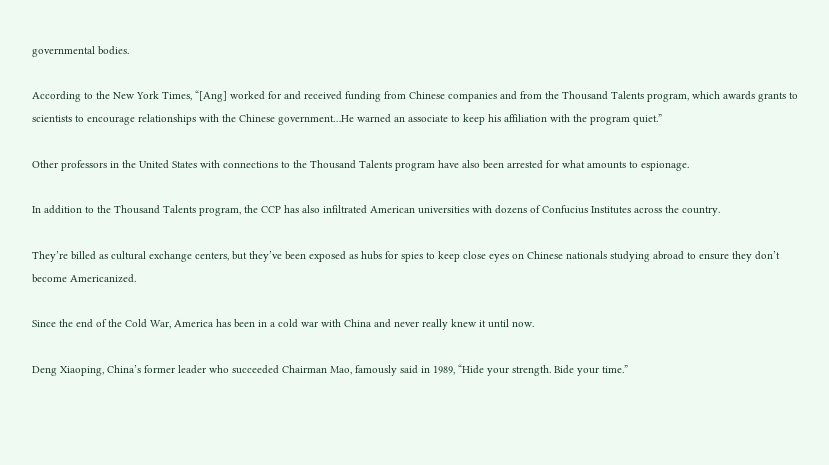governmental bodies.

According to the New York Times, “[Ang] worked for and received funding from Chinese companies and from the Thousand Talents program, which awards grants to scientists to encourage relationships with the Chinese government…He warned an associate to keep his affiliation with the program quiet.”

Other professors in the United States with connections to the Thousand Talents program have also been arrested for what amounts to espionage.

In addition to the Thousand Talents program, the CCP has also infiltrated American universities with dozens of Confucius Institutes across the country.

They’re billed as cultural exchange centers, but they’ve been exposed as hubs for spies to keep close eyes on Chinese nationals studying abroad to ensure they don’t become Americanized.

Since the end of the Cold War, America has been in a cold war with China and never really knew it until now.

Deng Xiaoping, China’s former leader who succeeded Chairman Mao, famously said in 1989, “Hide your strength. Bide your time.”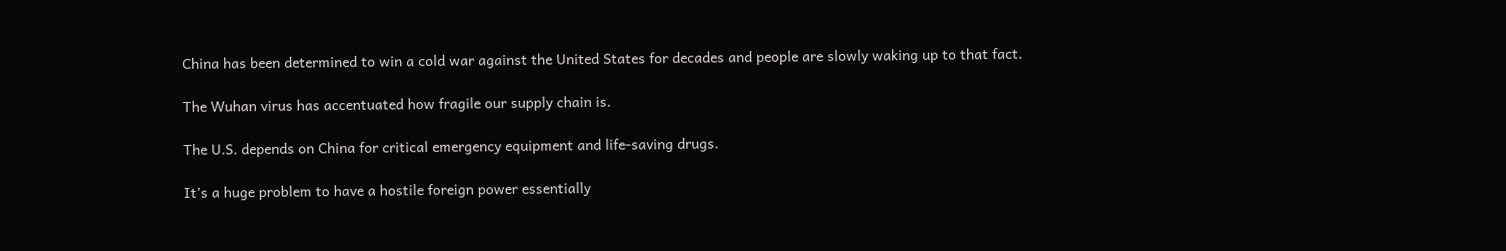China has been determined to win a cold war against the United States for decades and people are slowly waking up to that fact.

The Wuhan virus has accentuated how fragile our supply chain is.

The U.S. depends on China for critical emergency equipment and life-saving drugs.

It’s a huge problem to have a hostile foreign power essentially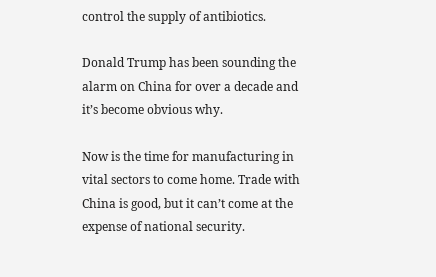control the supply of antibiotics.

Donald Trump has been sounding the alarm on China for over a decade and it’s become obvious why.

Now is the time for manufacturing in vital sectors to come home. Trade with China is good, but it can’t come at the expense of national security.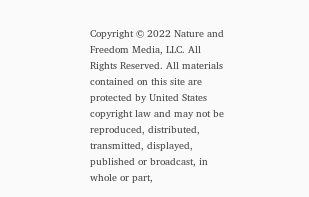Copyright © 2022 Nature and Freedom Media, LLC. All Rights Reserved. All materials contained on this site are protected by United States copyright law and may not be reproduced, distributed, transmitted, displayed, published or broadcast, in whole or part,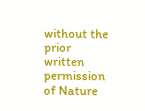without the prior written permission of Nature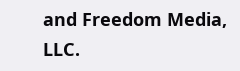and Freedom Media, LLC.